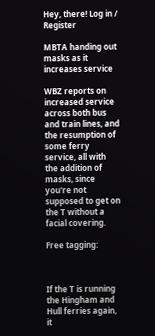Hey, there! Log in / Register

MBTA handing out masks as it increases service

WBZ reports on increased service across both bus and train lines, and the resumption of some ferry service, all with the addition of masks, since you're not supposed to get on the T without a facial covering.

Free tagging:



If the T is running the Hingham and Hull ferries again, it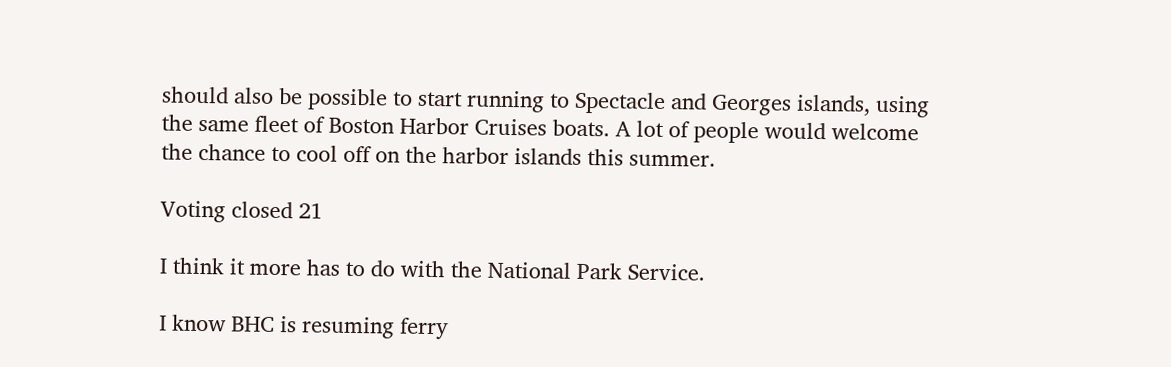should also be possible to start running to Spectacle and Georges islands, using the same fleet of Boston Harbor Cruises boats. A lot of people would welcome the chance to cool off on the harbor islands this summer.

Voting closed 21

I think it more has to do with the National Park Service.

I know BHC is resuming ferry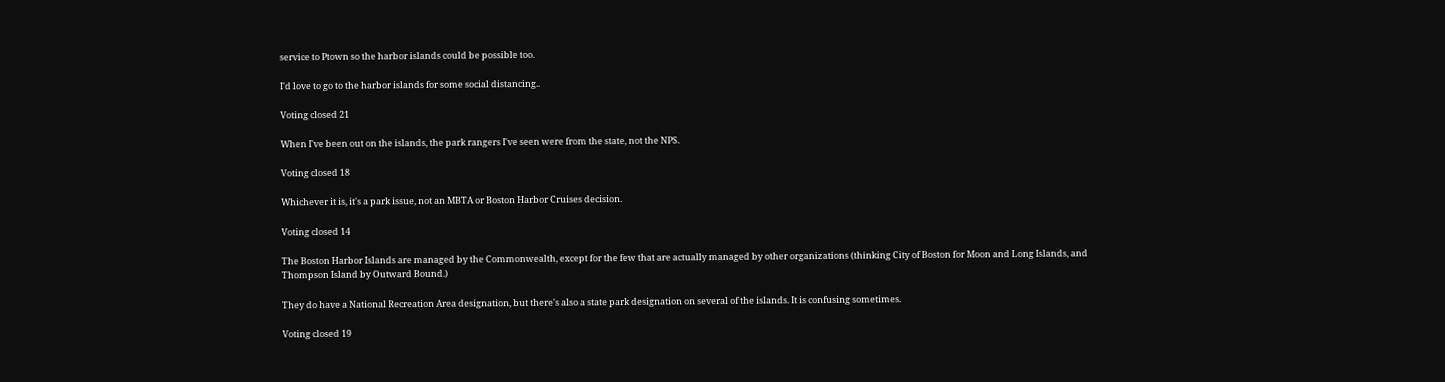service to Ptown so the harbor islands could be possible too.

I'd love to go to the harbor islands for some social distancing..

Voting closed 21

When I've been out on the islands, the park rangers I've seen were from the state, not the NPS.

Voting closed 18

Whichever it is, it's a park issue, not an MBTA or Boston Harbor Cruises decision.

Voting closed 14

The Boston Harbor Islands are managed by the Commonwealth, except for the few that are actually managed by other organizations (thinking City of Boston for Moon and Long Islands, and Thompson Island by Outward Bound.)

They do have a National Recreation Area designation, but there's also a state park designation on several of the islands. It is confusing sometimes.

Voting closed 19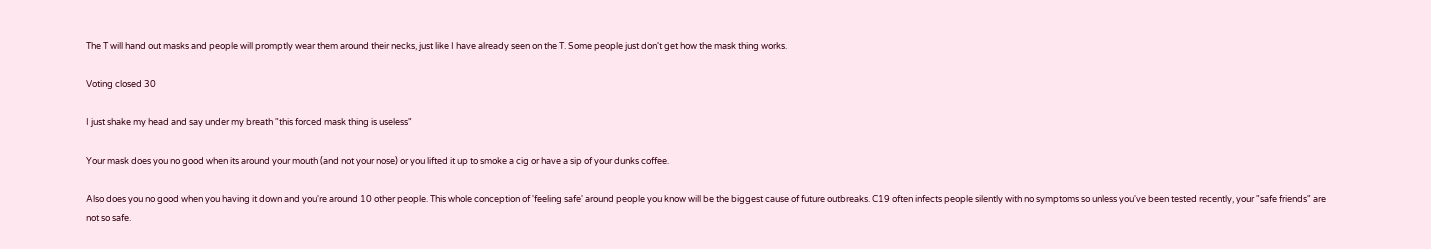The T will hand out masks and people will promptly wear them around their necks, just like I have already seen on the T. Some people just don't get how the mask thing works.

Voting closed 30

I just shake my head and say under my breath "this forced mask thing is useless"

Your mask does you no good when its around your mouth (and not your nose) or you lifted it up to smoke a cig or have a sip of your dunks coffee.

Also does you no good when you having it down and you're around 10 other people. This whole conception of 'feeling safe' around people you know will be the biggest cause of future outbreaks. C19 often infects people silently with no symptoms so unless you've been tested recently, your "safe friends" are not so safe.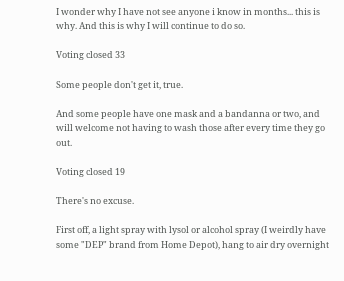I wonder why I have not see anyone i know in months... this is why. And this is why I will continue to do so.

Voting closed 33

Some people don't get it, true.

And some people have one mask and a bandanna or two, and will welcome not having to wash those after every time they go out.

Voting closed 19

There's no excuse.

First off, a light spray with lysol or alcohol spray (I weirdly have some "DEP" brand from Home Depot), hang to air dry overnight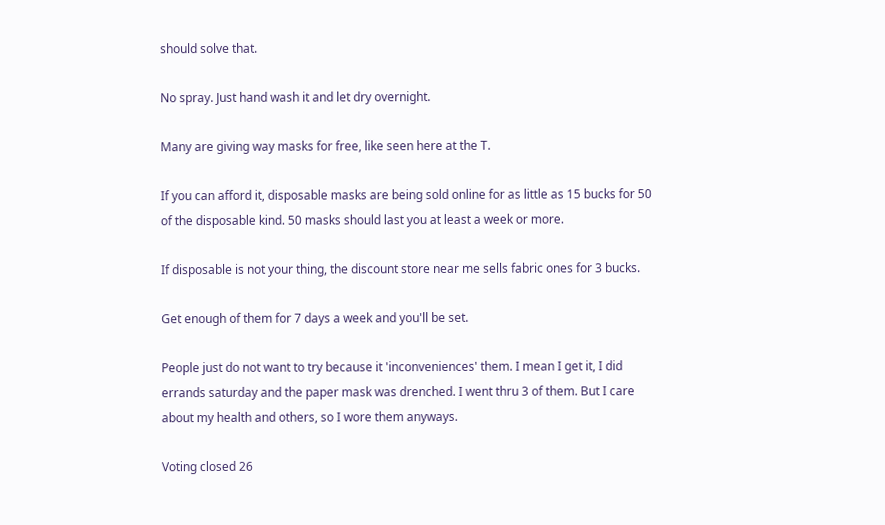should solve that.

No spray. Just hand wash it and let dry overnight.

Many are giving way masks for free, like seen here at the T.

If you can afford it, disposable masks are being sold online for as little as 15 bucks for 50 of the disposable kind. 50 masks should last you at least a week or more.

If disposable is not your thing, the discount store near me sells fabric ones for 3 bucks.

Get enough of them for 7 days a week and you'll be set.

People just do not want to try because it 'inconveniences' them. I mean I get it, I did errands saturday and the paper mask was drenched. I went thru 3 of them. But I care about my health and others, so I wore them anyways.

Voting closed 26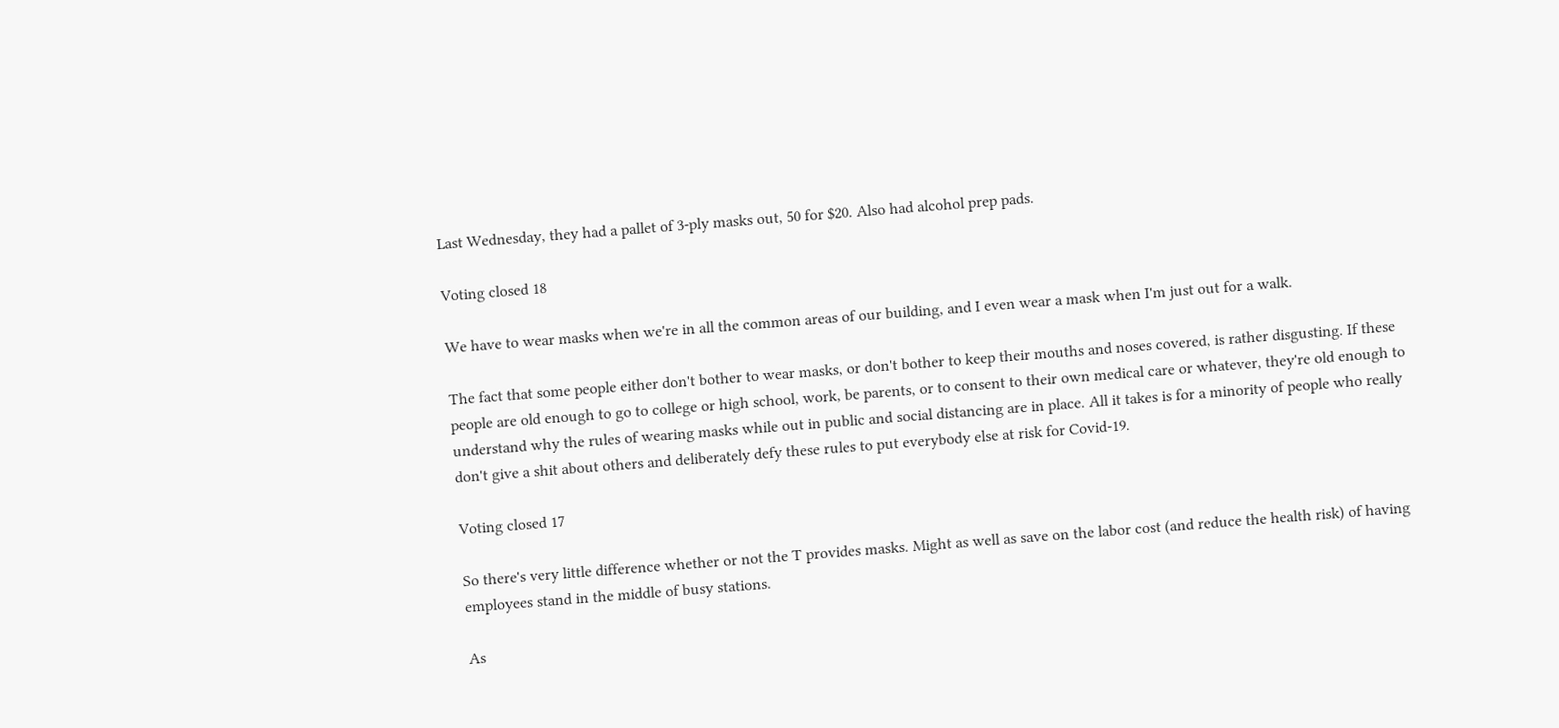Last Wednesday, they had a pallet of 3-ply masks out, 50 for $20. Also had alcohol prep pads.

Voting closed 18

We have to wear masks when we're in all the common areas of our building, and I even wear a mask when I'm just out for a walk.

The fact that some people either don't bother to wear masks, or don't bother to keep their mouths and noses covered, is rather disgusting. If these people are old enough to go to college or high school, work, be parents, or to consent to their own medical care or whatever, they're old enough to understand why the rules of wearing masks while out in public and social distancing are in place. All it takes is for a minority of people who really don't give a shit about others and deliberately defy these rules to put everybody else at risk for Covid-19.

Voting closed 17

So there's very little difference whether or not the T provides masks. Might as well as save on the labor cost (and reduce the health risk) of having employees stand in the middle of busy stations.

As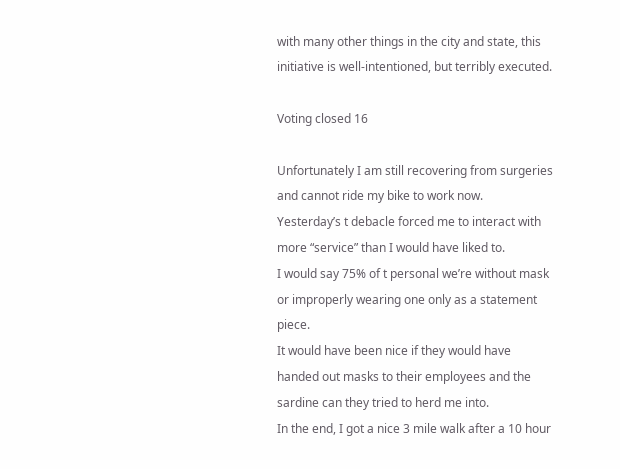with many other things in the city and state, this initiative is well-intentioned, but terribly executed.

Voting closed 16

Unfortunately I am still recovering from surgeries and cannot ride my bike to work now.
Yesterday’s t debacle forced me to interact with more “service” than I would have liked to.
I would say 75% of t personal we’re without mask or improperly wearing one only as a statement piece.
It would have been nice if they would have handed out masks to their employees and the sardine can they tried to herd me into.
In the end, I got a nice 3 mile walk after a 10 hour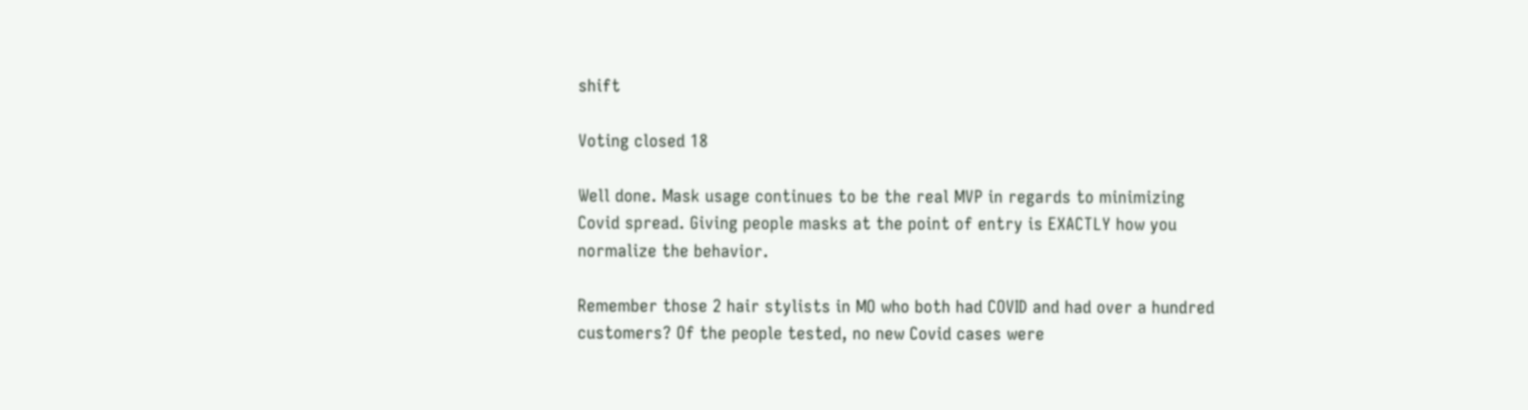shift

Voting closed 18

Well done. Mask usage continues to be the real MVP in regards to minimizing Covid spread. Giving people masks at the point of entry is EXACTLY how you normalize the behavior.

Remember those 2 hair stylists in MO who both had COVID and had over a hundred customers? Of the people tested, no new Covid cases were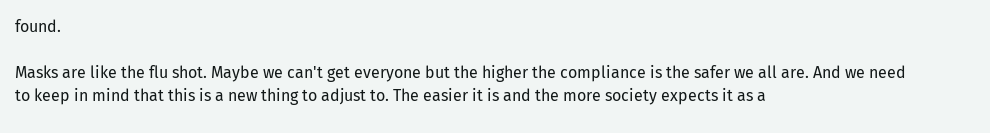found.

Masks are like the flu shot. Maybe we can't get everyone but the higher the compliance is the safer we all are. And we need to keep in mind that this is a new thing to adjust to. The easier it is and the more society expects it as a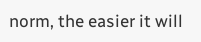norm, the easier it will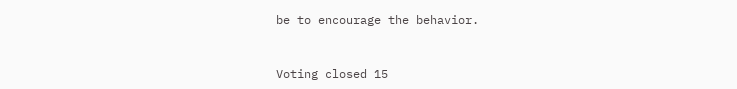be to encourage the behavior.


Voting closed 15